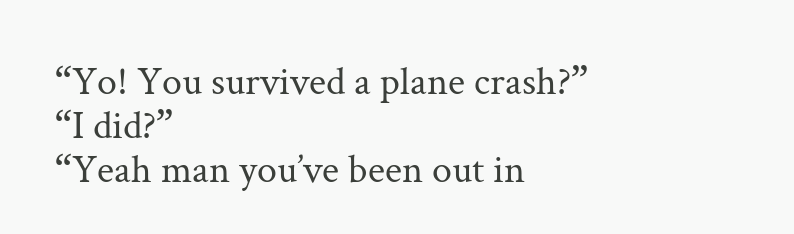“Yo! You survived a plane crash?”
“I did?”
“Yeah man you’ve been out in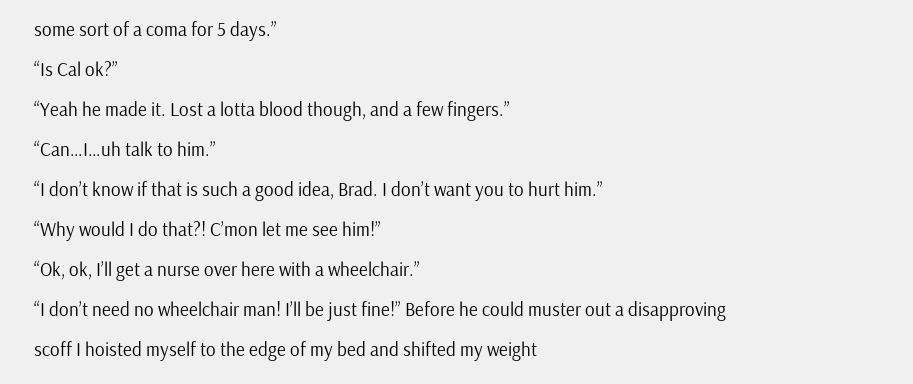some sort of a coma for 5 days.”
“Is Cal ok?”
“Yeah he made it. Lost a lotta blood though, and a few fingers.”
“Can…I…uh talk to him.”
“I don’t know if that is such a good idea, Brad. I don’t want you to hurt him.”
“Why would I do that?! C’mon let me see him!”
“Ok, ok, I’ll get a nurse over here with a wheelchair.”
“I don’t need no wheelchair man! I’ll be just fine!” Before he could muster out a disapproving scoff I hoisted myself to the edge of my bed and shifted my weight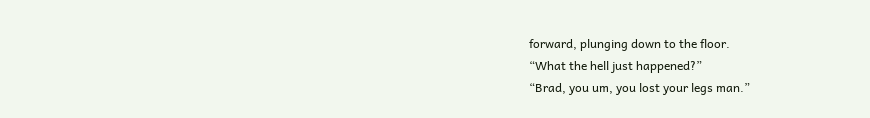forward, plunging down to the floor.
“What the hell just happened?”
“Brad, you um, you lost your legs man.”